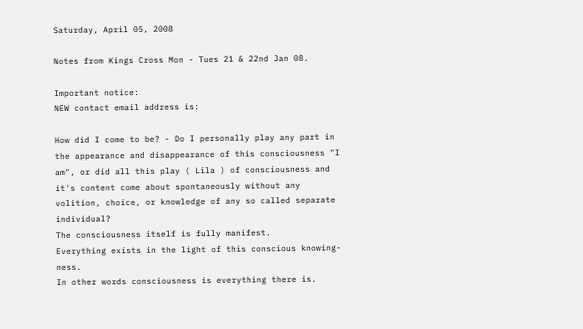Saturday, April 05, 2008

Notes from Kings Cross Mon - Tues 21 & 22nd Jan 08.

Important notice:
NEW contact email address is:

How did I come to be? - Do I personally play any part in the appearance and disappearance of this consciousness "I am", or did all this play ( Lila ) of consciousness and it's content come about spontaneously without any volition, choice, or knowledge of any so called separate individual?
The consciousness itself is fully manifest.
Everything exists in the light of this conscious knowing-ness.
In other words consciousness is everything there is.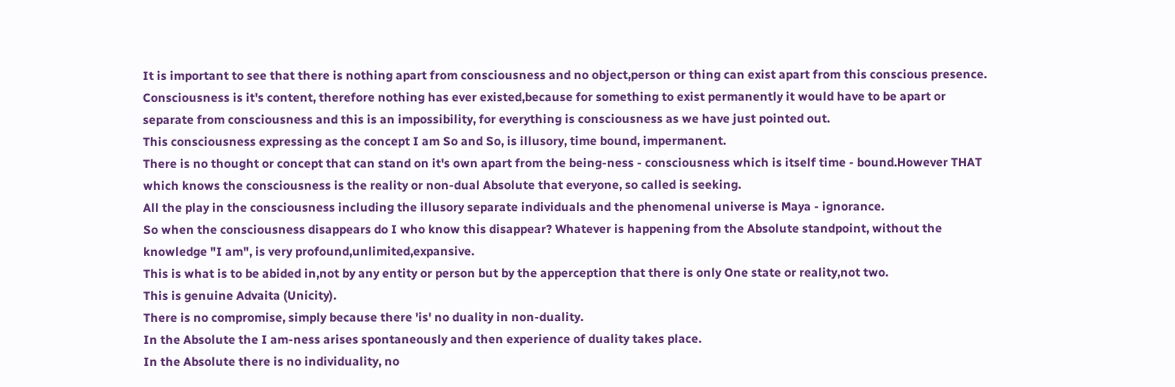It is important to see that there is nothing apart from consciousness and no object,person or thing can exist apart from this conscious presence.
Consciousness is it's content, therefore nothing has ever existed,because for something to exist permanently it would have to be apart or separate from consciousness and this is an impossibility, for everything is consciousness as we have just pointed out.
This consciousness expressing as the concept I am So and So, is illusory, time bound, impermanent.
There is no thought or concept that can stand on it's own apart from the being-ness - consciousness which is itself time - bound.However THAT which knows the consciousness is the reality or non-dual Absolute that everyone, so called is seeking.
All the play in the consciousness including the illusory separate individuals and the phenomenal universe is Maya - ignorance.
So when the consciousness disappears do I who know this disappear? Whatever is happening from the Absolute standpoint, without the knowledge "I am", is very profound,unlimited,expansive.
This is what is to be abided in,not by any entity or person but by the apperception that there is only One state or reality,not two.
This is genuine Advaita (Unicity).
There is no compromise, simply because there 'is' no duality in non-duality.
In the Absolute the I am-ness arises spontaneously and then experience of duality takes place.
In the Absolute there is no individuality, no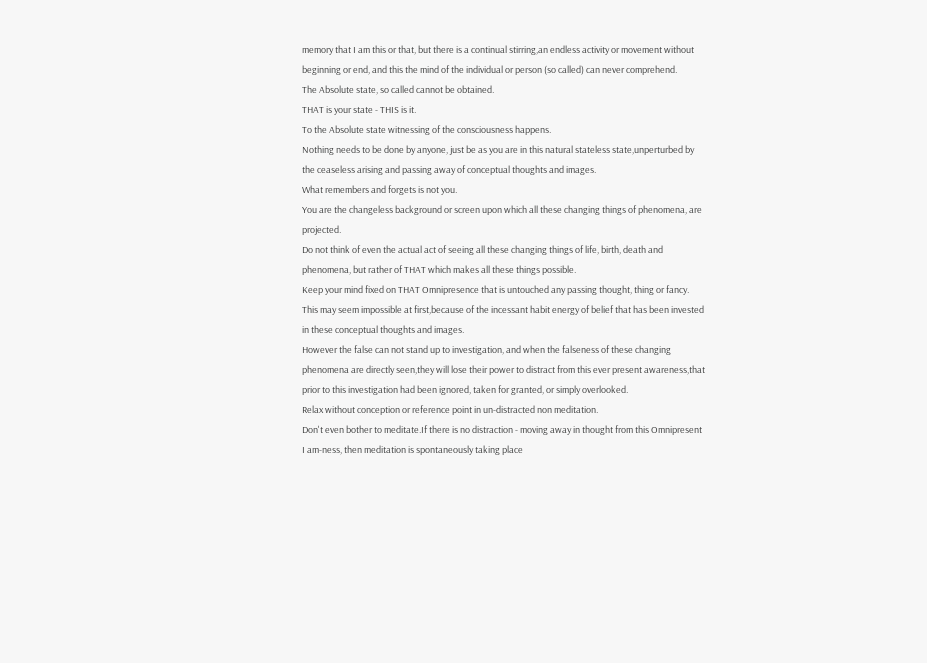memory that I am this or that, but there is a continual stirring,an endless activity or movement without beginning or end, and this the mind of the individual or person (so called) can never comprehend.
The Absolute state, so called cannot be obtained.
THAT is your state - THIS is it.
To the Absolute state witnessing of the consciousness happens.
Nothing needs to be done by anyone, just be as you are in this natural stateless state,unperturbed by the ceaseless arising and passing away of conceptual thoughts and images.
What remembers and forgets is not you.
You are the changeless background or screen upon which all these changing things of phenomena, are projected.
Do not think of even the actual act of seeing all these changing things of life, birth, death and phenomena, but rather of THAT which makes all these things possible.
Keep your mind fixed on THAT Omnipresence that is untouched any passing thought, thing or fancy.
This may seem impossible at first,because of the incessant habit energy of belief that has been invested in these conceptual thoughts and images.
However the false can not stand up to investigation, and when the falseness of these changing phenomena are directly seen,they will lose their power to distract from this ever present awareness,that prior to this investigation had been ignored, taken for granted, or simply overlooked.
Relax without conception or reference point in un-distracted non meditation.
Don't even bother to meditate.If there is no distraction - moving away in thought from this Omnipresent I am-ness, then meditation is spontaneously taking place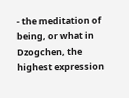- the meditation of being, or what in Dzogchen, the highest expression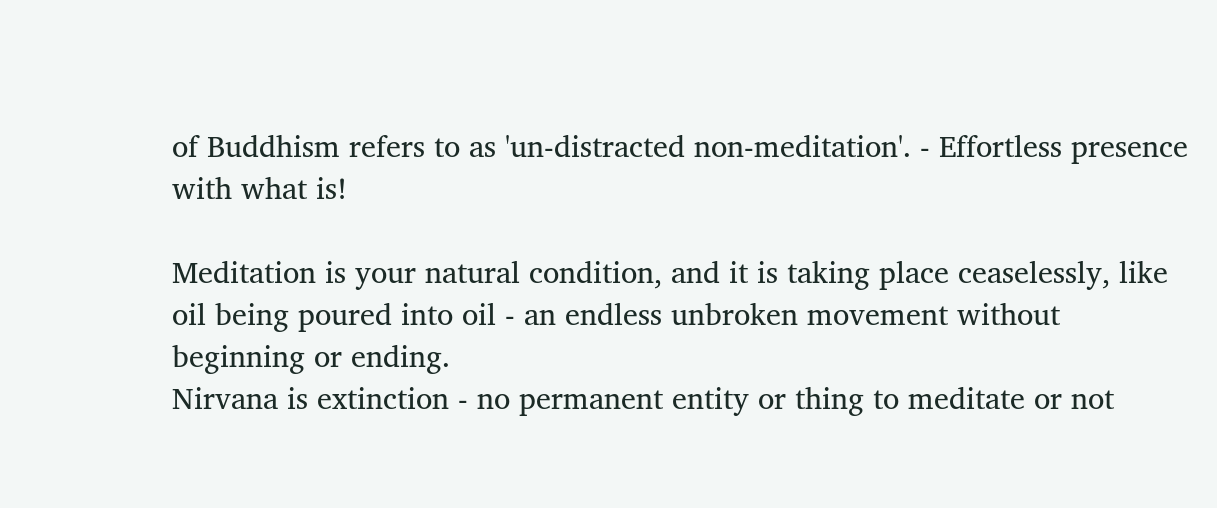of Buddhism refers to as 'un-distracted non-meditation'. - Effortless presence with what is!

Meditation is your natural condition, and it is taking place ceaselessly, like oil being poured into oil - an endless unbroken movement without beginning or ending.
Nirvana is extinction - no permanent entity or thing to meditate or not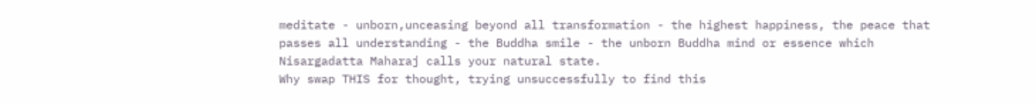meditate - unborn,unceasing beyond all transformation - the highest happiness, the peace that passes all understanding - the Buddha smile - the unborn Buddha mind or essence which Nisargadatta Maharaj calls your natural state.
Why swap THIS for thought, trying unsuccessfully to find this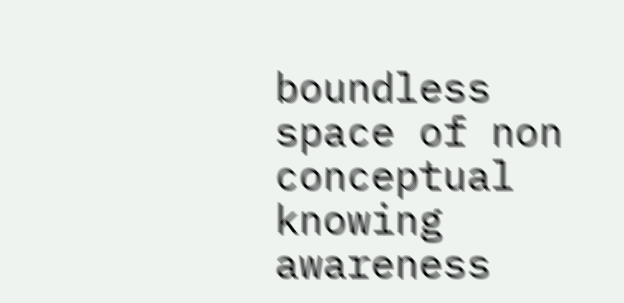boundless space of non conceptual knowing awareness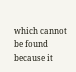which cannot be found because it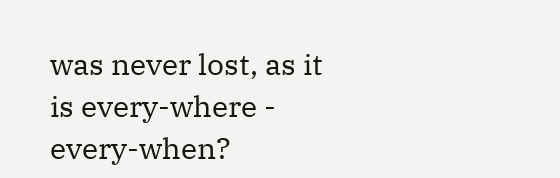was never lost, as it is every-where - every-when?